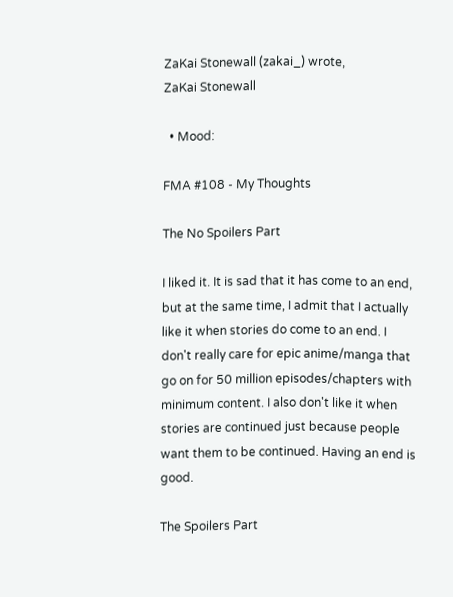ZaKai Stonewall (zakai_) wrote,
ZaKai Stonewall

  • Mood:

FMA #108 - My Thoughts

The No Spoilers Part

I liked it. It is sad that it has come to an end, but at the same time, I admit that I actually like it when stories do come to an end. I don't really care for epic anime/manga that go on for 50 million episodes/chapters with minimum content. I also don't like it when stories are continued just because people want them to be continued. Having an end is good.

The Spoilers Part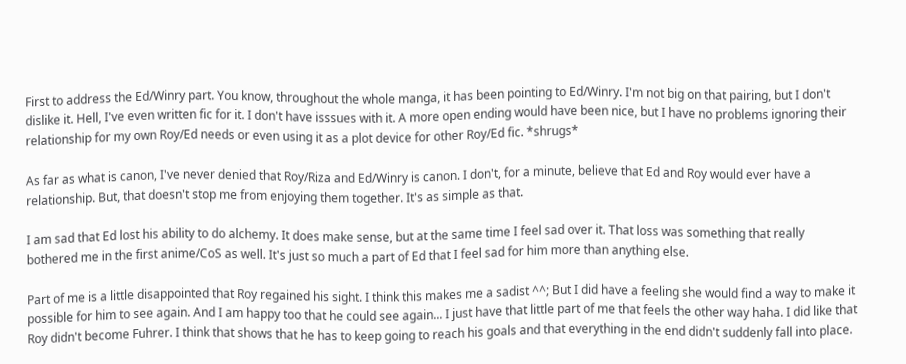First to address the Ed/Winry part. You know, throughout the whole manga, it has been pointing to Ed/Winry. I'm not big on that pairing, but I don't dislike it. Hell, I've even written fic for it. I don't have isssues with it. A more open ending would have been nice, but I have no problems ignoring their relationship for my own Roy/Ed needs or even using it as a plot device for other Roy/Ed fic. *shrugs*

As far as what is canon, I've never denied that Roy/Riza and Ed/Winry is canon. I don't, for a minute, believe that Ed and Roy would ever have a relationship. But, that doesn't stop me from enjoying them together. It's as simple as that.

I am sad that Ed lost his ability to do alchemy. It does make sense, but at the same time I feel sad over it. That loss was something that really bothered me in the first anime/CoS as well. It's just so much a part of Ed that I feel sad for him more than anything else.

Part of me is a little disappointed that Roy regained his sight. I think this makes me a sadist ^^; But I did have a feeling she would find a way to make it possible for him to see again. And I am happy too that he could see again... I just have that little part of me that feels the other way haha. I did like that Roy didn't become Fuhrer. I think that shows that he has to keep going to reach his goals and that everything in the end didn't suddenly fall into place.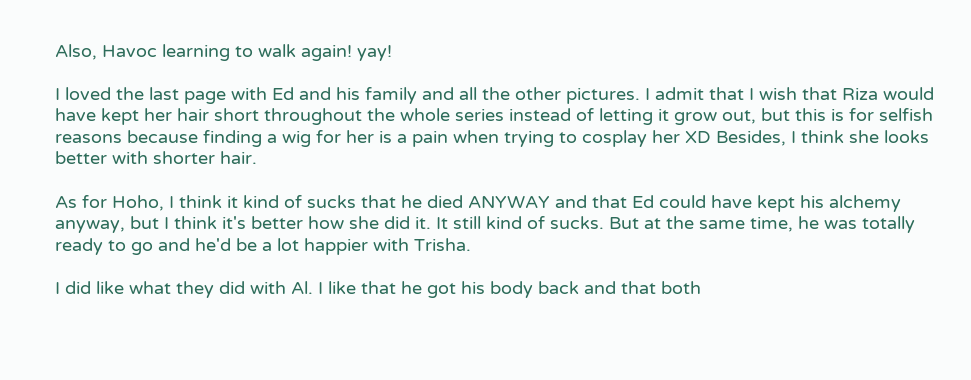Also, Havoc learning to walk again! yay!

I loved the last page with Ed and his family and all the other pictures. I admit that I wish that Riza would have kept her hair short throughout the whole series instead of letting it grow out, but this is for selfish reasons because finding a wig for her is a pain when trying to cosplay her XD Besides, I think she looks better with shorter hair.

As for Hoho, I think it kind of sucks that he died ANYWAY and that Ed could have kept his alchemy anyway, but I think it's better how she did it. It still kind of sucks. But at the same time, he was totally ready to go and he'd be a lot happier with Trisha.

I did like what they did with Al. I like that he got his body back and that both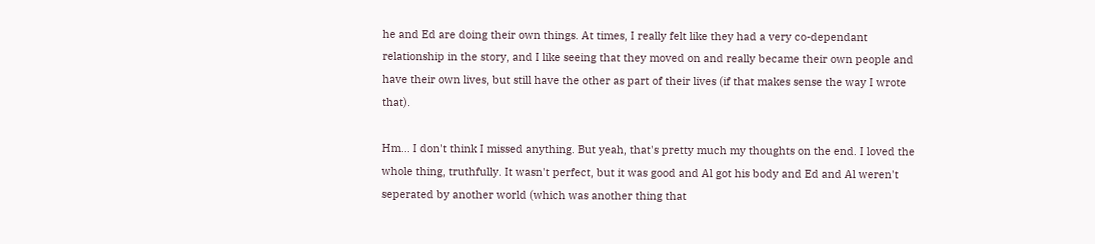he and Ed are doing their own things. At times, I really felt like they had a very co-dependant relationship in the story, and I like seeing that they moved on and really became their own people and have their own lives, but still have the other as part of their lives (if that makes sense the way I wrote that).

Hm... I don't think I missed anything. But yeah, that's pretty much my thoughts on the end. I loved the whole thing, truthfully. It wasn't perfect, but it was good and Al got his body and Ed and Al weren't seperated by another world (which was another thing that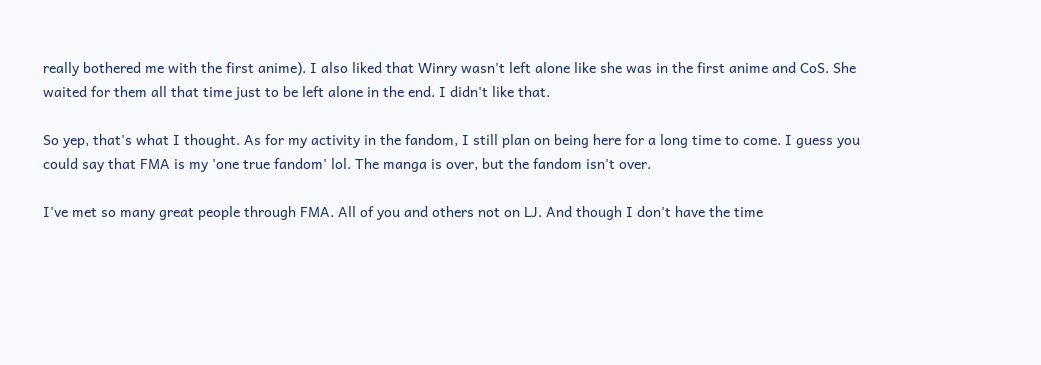really bothered me with the first anime). I also liked that Winry wasn't left alone like she was in the first anime and CoS. She waited for them all that time just to be left alone in the end. I didn't like that.

So yep, that's what I thought. As for my activity in the fandom, I still plan on being here for a long time to come. I guess you could say that FMA is my 'one true fandom' lol. The manga is over, but the fandom isn't over.

I've met so many great people through FMA. All of you and others not on LJ. And though I don't have the time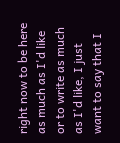right now to be here as much as I'd like or to write as much as I'd like, I just want to say that I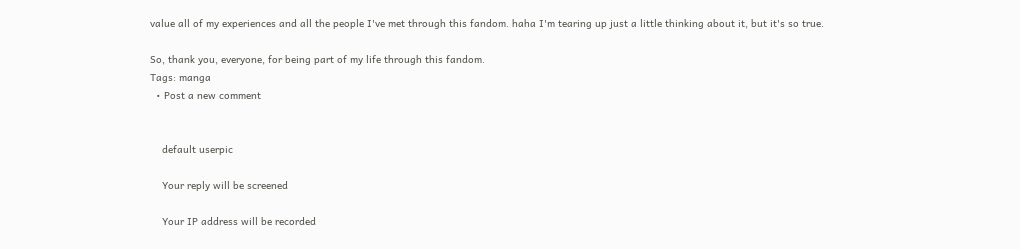value all of my experiences and all the people I've met through this fandom. haha I'm tearing up just a little thinking about it, but it's so true.

So, thank you, everyone, for being part of my life through this fandom.
Tags: manga
  • Post a new comment


    default userpic

    Your reply will be screened

    Your IP address will be recorded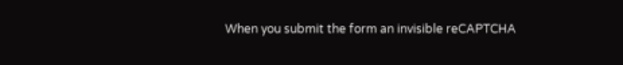When you submit the form an invisible reCAPTCHA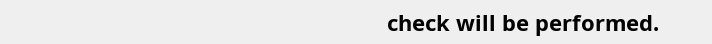check will be performed.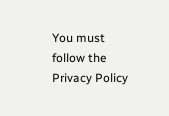You must follow the Privacy Policy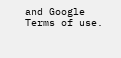and Google Terms of use.